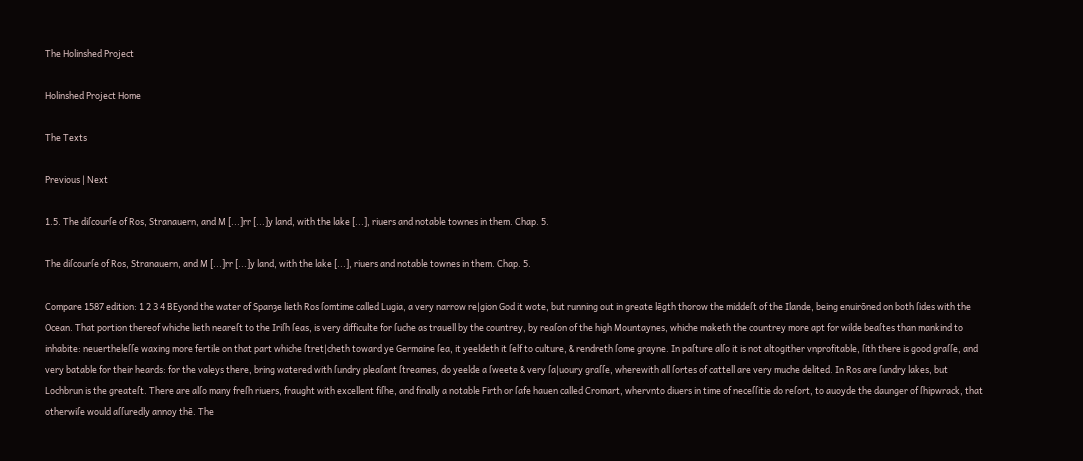The Holinshed Project

Holinshed Project Home

The Texts

Previous | Next

1.5. The diſcourſe of Ros, Stranauern, and M [...]rr [...]y land, with the lake [...], riuers and notable townes in them. Chap. 5.

The diſcourſe of Ros, Stranauern, and M [...]rr [...]y land, with the lake [...], riuers and notable townes in them. Chap. 5.

Compare 1587 edition: 1 2 3 4 BEyond the water of Spanȝe lieth Ros ſomtime called Lugia, a very narrow re|gion God it wote, but running out in greate lẽgth thorow the middeſt of the Ilande, being enuirõned on both ſides with the Ocean. That portion thereof whiche lieth neareſt to the Iriſh ſeas, is very difficulte for ſuche as trauell by the countrey, by reaſon of the high Mountaynes, whiche maketh the countrey more apt for wilde beaſtes than mankind to inhabite: neuertheleſſe waxing more fertile on that part whiche ſtret|cheth toward ye Germaine ſea, it yeeldeth it ſelf to culture, & rendreth ſome grayne. In paſture alſo it is not altogither vnprofitable, ſith there is good graſſe, and very batable for their heards: for the valeys there, bring watered with ſundry pleaſant ſtreames, do yeelde a ſweete & very ſa|uoury graſſe, wherewith all ſortes of cattell are very muche delited. In Ros are ſundry lakes, but Lochbrun is the greateſt. There are alſo many freſh riuers, fraught with excellent fiſhe, and finally a notable Firth or ſafe hauen called Cromart, whervnto diuers in time of neceſſitie do reſort, to auoyde the daunger of ſhipwrack, that otherwiſe would aſſuredly annoy thẽ. The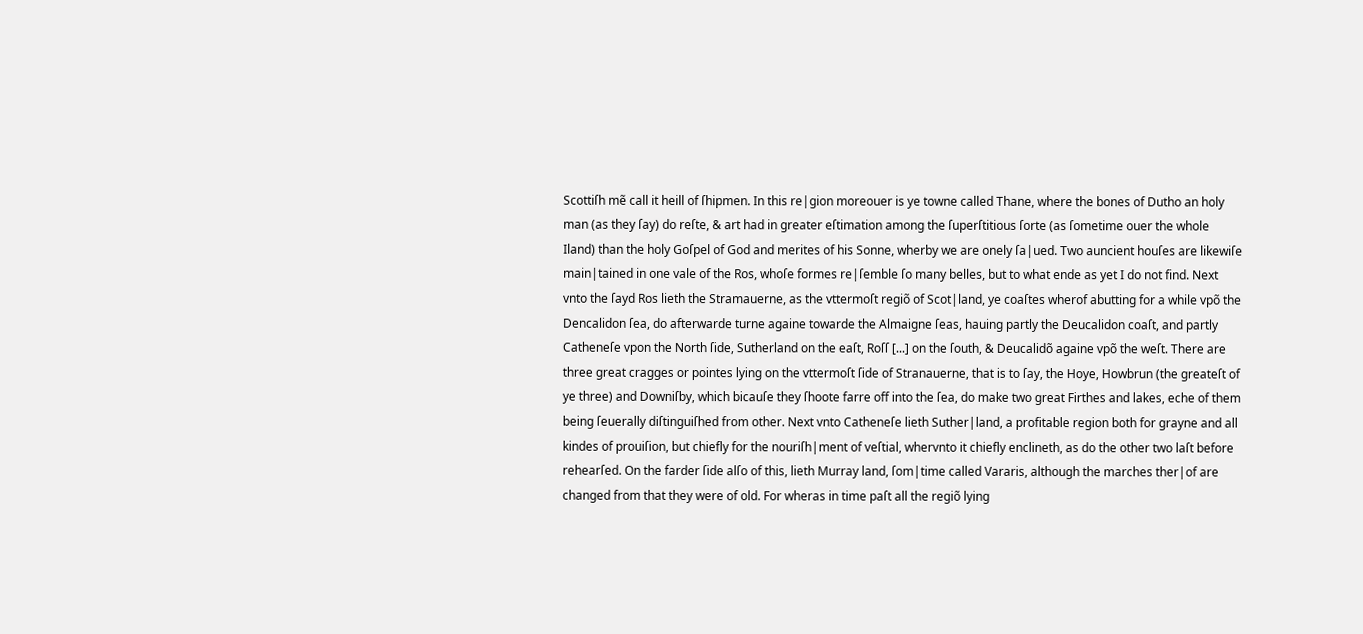Scottiſh mẽ call it heill of ſhipmen. In this re|gion moreouer is ye towne called Thane, where the bones of Dutho an holy man (as they ſay) do reſte, & art had in greater eſtimation among the ſuperſtitious ſorte (as ſometime ouer the whole Iland) than the holy Goſpel of God and merites of his Sonne, wherby we are onely ſa|ued. Two auncient houſes are likewiſe main|tained in one vale of the Ros, whoſe formes re|ſemble ſo many belles, but to what ende as yet I do not find. Next vnto the ſayd Ros lieth the Stramauerne, as the vttermoſt regiõ of Scot|land, ye coaſtes wherof abutting for a while vpõ the Dencalidon ſea, do afterwarde turne againe towarde the Almaigne ſeas, hauing partly the Deucalidon coaſt, and partly Catheneſe vpon the North ſide, Sutherland on the eaſt, Roſſ [...] on the ſouth, & Deucalidõ againe vpõ the weſt. There are three great cragges or pointes lying on the vttermoſt ſide of Stranauerne, that is to ſay, the Hoye, Howbrun (the greateſt of ye three) and Downiſby, which bicauſe they ſhoote farre off into the ſea, do make two great Firthes and lakes, eche of them being ſeuerally diſtinguiſhed from other. Next vnto Catheneſe lieth Suther|land, a profitable region both for grayne and all kindes of prouiſion, but chiefly for the nouriſh|ment of veſtial, whervnto it chiefly enclineth, as do the other two laſt before rehearſed. On the farder ſide alſo of this, lieth Murray land, ſom|time called Vararis, although the marches ther|of are changed from that they were of old. For wheras in time paſt all the regiõ lying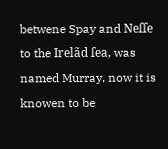betwene Spay and Neſſe to the Irelãd ſea, was named Murray, now it is knowen to be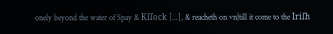onely beyond the water of Spay & Kſſock [...], & reacheth on vn|till it come to the Iriſh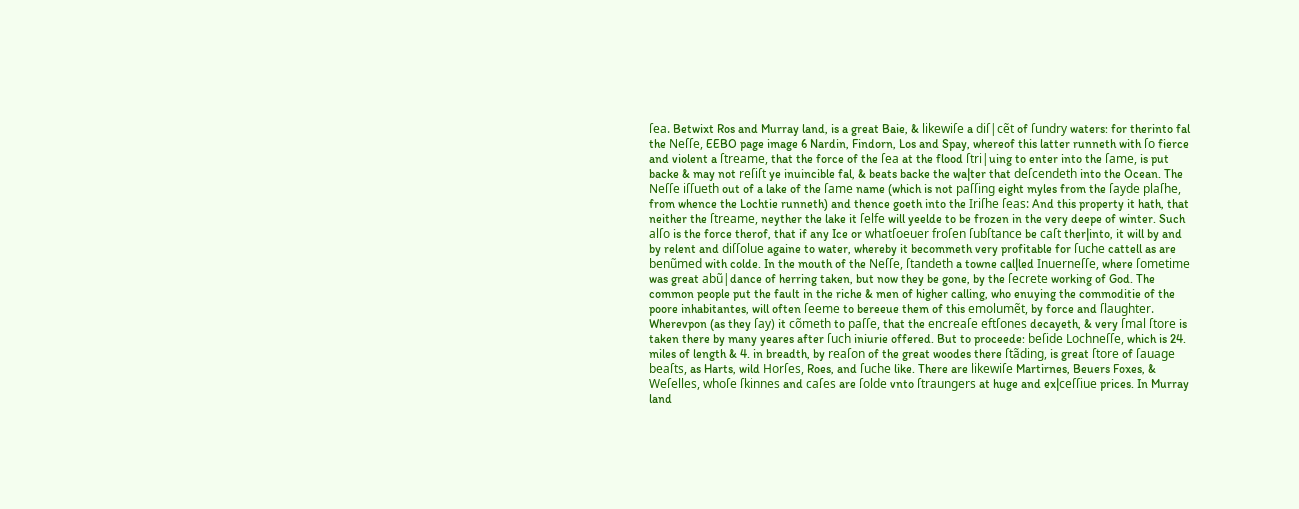ſea. Betwixt Ros and Murray land, is a great Baie, & likewiſe a diſ|cẽt of ſundry waters: for therinto fal the Neſſe, EEBO page image 6 Nardin, Findorn, Los and Spay, whereof this latter runneth with ſo fierce and violent a ſtreame, that the force of the ſea at the flood ſtri|uing to enter into the ſame, is put backe & may not reſiſt ye inuincible fal, & beats backe the wa|ter that deſcendeth into the Ocean. The Neſſe iſſueth out of a lake of the ſame name (which is not paſſing eight myles from the ſayde plaſhe, from whence the Lochtie runneth) and thence goeth into the Iriſhe ſeas: And this property it hath, that neither the ſtreame, neyther the lake it ſelfe will yeelde to be frozen in the very deepe of winter. Such alſo is the force therof, that if any Ice or whatſoeuer froſen ſubſtance be caſt ther|into, it will by and by relent and diſſolue againe to water, whereby it becommeth very profitable for ſuche cattell as are benũmed with colde. In the mouth of the Neſſe, ſtandeth a towne cal|led Inuerneſſe, where ſometime was great abũ|dance of herring taken, but now they be gone, by the ſecrete working of God. The common people put the fault in the riche & men of higher calling, who enuying the commoditie of the poore inhabitantes, will often ſeeme to bereeue them of this emolumẽt, by force and ſlaughter. Wherevpon (as they ſay) it cõmeth to paſſe, that the encreaſe eftſones decayeth, & very ſmal ſtore is taken there by many yeares after ſuch iniurie offered. But to proceede: beſide Lochneſſe, which is 24. miles of length & 4. in breadth, by reaſon of the great woodes there ſtãding, is great ſtore of ſauage beaſts, as Harts, wild Horſes, Roes, and ſuche like. There are likewiſe Martirnes, Beuers Foxes, & Weſelles, whoſe ſkinnes and caſes are ſolde vnto ſtraungers at huge and ex|ceſſiue prices. In Murray land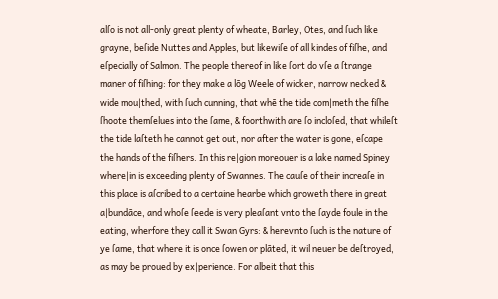alſo is not all-only great plenty of wheate, Barley, Otes, and ſuch like grayne, beſide Nuttes and Apples, but likewiſe of all kindes of fiſhe, and eſpecially of Salmon. The people thereof in like ſort do vſe a ſtrange maner of fiſhing: for they make a lõg Weele of wicker, narrow necked & wide mou|thed, with ſuch cunning, that whẽ the tide com|meth the fiſhe ſhoote themſelues into the ſame, & foorthwith are ſo incloſed, that whileſt the tide laſteth he cannot get out, nor after the water is gone, eſcape the hands of the fiſhers. In this re|gion moreouer is a lake named Spiney where|in is exceeding plenty of Swannes. The cauſe of their increaſe in this place is aſcribed to a certaine hearbe which groweth there in great a|bundãce, and whoſe ſeede is very pleaſant vnto the ſayde foule in the eating, wherfore they call it Swan Gyrs: & herevnto ſuch is the nature of ye ſame, that where it is once ſowen or plãted, it wil neuer be deſtroyed, as may be proued by ex|perience. For albeit that this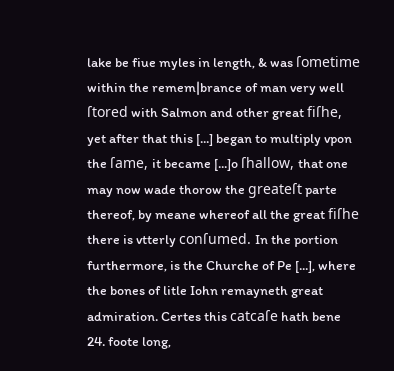lake be fiue myles in length, & was ſometime within the remem|brance of man very well ſtored with Salmon and other great fiſhe, yet after that this [...] began to multiply vpon the ſame, it became [...]o ſhallow, that one may now wade thorow the greateſt parte thereof, by meane whereof all the great fiſhe there is vtterly conſumed. In the portion furthermore, is the Churche of Pe [...], where the bones of litle Iohn remayneth great admiration. Certes this catcaſe hath bene 24. foote long,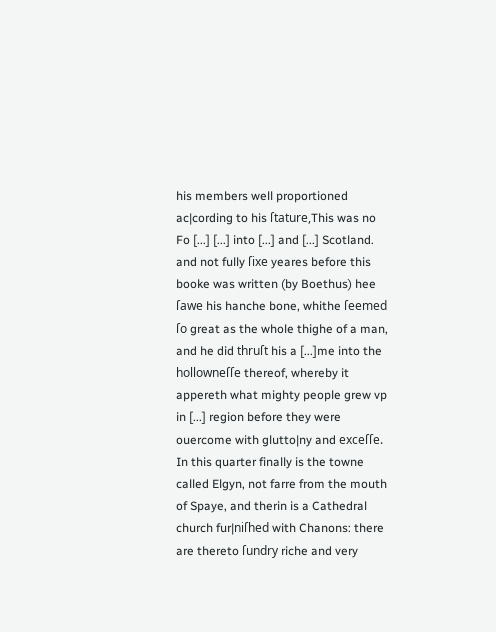his members well proportioned ac|cording to his ſtature,This was no Fo [...] [...] into [...] and [...] Scotland. and not fully ſixe yeares before this booke was written (by Boethus) hee ſawe his hanche bone, whithe ſeemed ſo great as the whole thighe of a man, and he did thruſt his a [...]me into the hollowneſſe thereof, whereby it appereth what mighty people grew vp in [...] region before they were ouercome with glutto|ny and exceſſe. In this quarter finally is the towne called Elgyn, not farre from the mouth of Spaye, and therin is a Cathedral church fur|niſhed with Chanons: there are thereto ſundry riche and very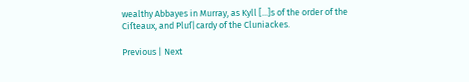wealthy Abbayes in Murray, as Kyll [...]s of the order of the Ciſteaux, and Pluſ|cardy of the Cluniackes.

Previous | Next